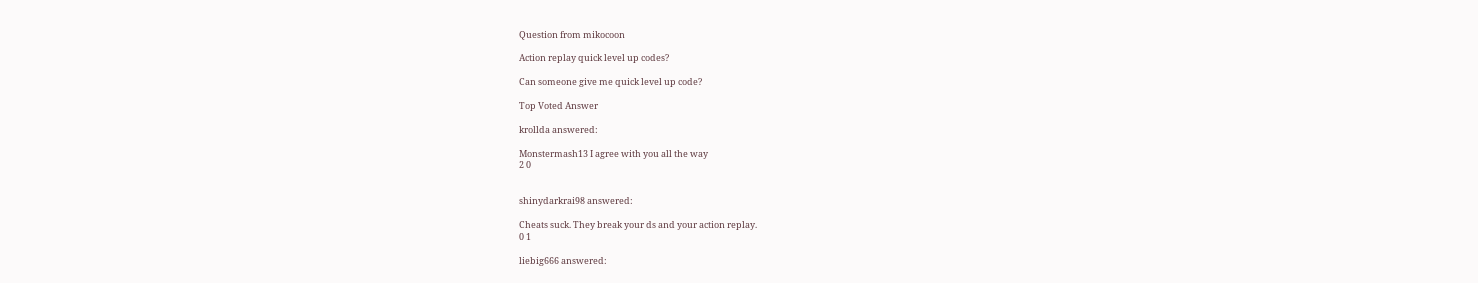Question from mikocoon

Action replay quick level up codes?

Can someone give me quick level up code?

Top Voted Answer

krollda answered:

Monstermash13 I agree with you all the way
2 0


shinydarkrai98 answered:

Cheats suck. They break your ds and your action replay.
0 1

liebig666 answered: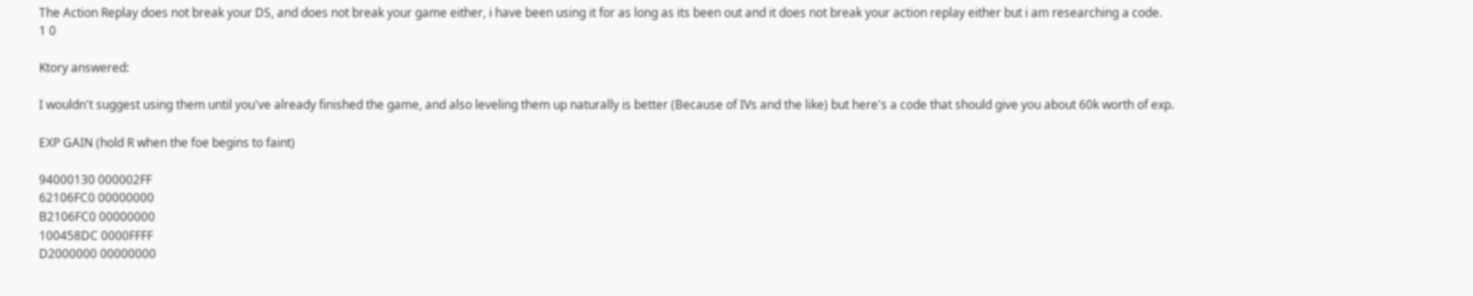The Action Replay does not break your DS, and does not break your game either, i have been using it for as long as its been out and it does not break your action replay either but i am researching a code.
1 0

Ktory answered:

I wouldn't suggest using them until you've already finished the game, and also leveling them up naturally is better (Because of IVs and the like) but here's a code that should give you about 60k worth of exp.

EXP GAIN (hold R when the foe begins to faint)

94000130 000002FF
62106FC0 00000000
B2106FC0 00000000
100458DC 0000FFFF
D2000000 00000000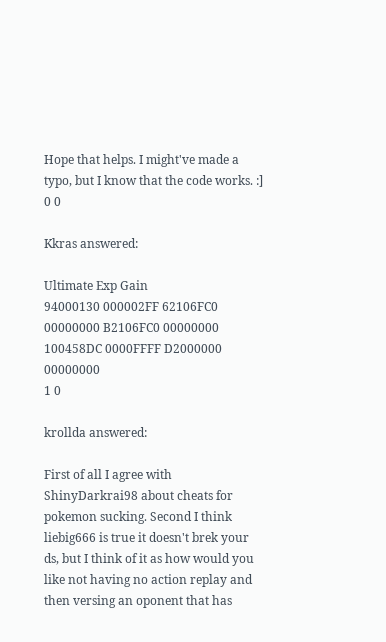Hope that helps. I might've made a typo, but I know that the code works. :]
0 0

Kkras answered:

Ultimate Exp Gain
94000130 000002FF 62106FC0 00000000 B2106FC0 00000000 100458DC 0000FFFF D2000000 00000000
1 0

krollda answered:

First of all I agree with ShinyDarkrai98 about cheats for pokemon sucking. Second I think liebig666 is true it doesn't brek your ds, but I think of it as how would you like not having no action replay and then versing an oponent that has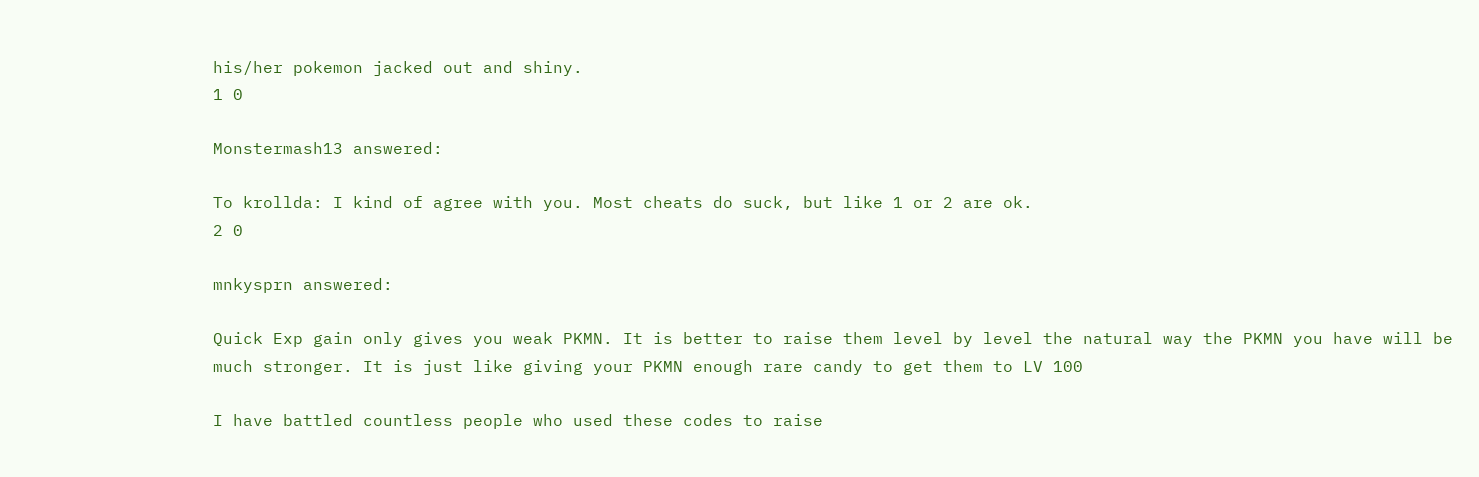his/her pokemon jacked out and shiny.
1 0

Monstermash13 answered:

To krollda: I kind of agree with you. Most cheats do suck, but like 1 or 2 are ok.
2 0

mnkysprn answered:

Quick Exp gain only gives you weak PKMN. It is better to raise them level by level the natural way the PKMN you have will be much stronger. It is just like giving your PKMN enough rare candy to get them to LV 100

I have battled countless people who used these codes to raise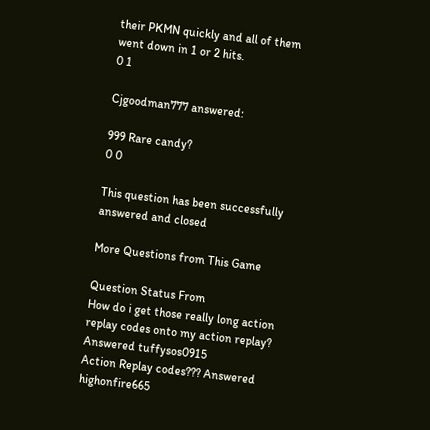their PKMN quickly and all of them went down in 1 or 2 hits.
0 1

Cjgoodman777 answered:

999 Rare candy?
0 0

This question has been successfully answered and closed

More Questions from This Game

Question Status From
How do i get those really long action replay codes onto my action replay? Answered tuffysos0915
Action Replay codes??? Answered highonfire665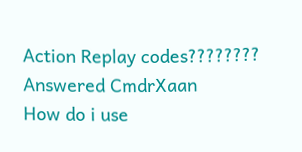Action Replay codes???????? Answered CmdrXaan
How do i use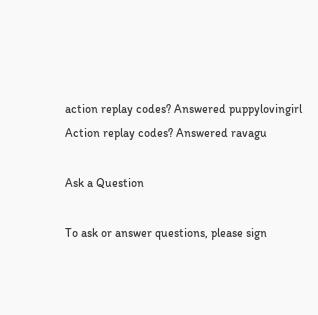action replay codes? Answered puppylovingirl
Action replay codes? Answered ravagu

Ask a Question

To ask or answer questions, please sign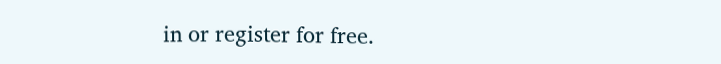in or register for free.